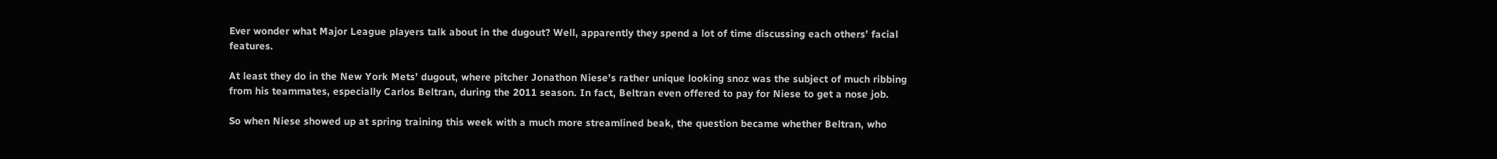Ever wonder what Major League players talk about in the dugout? Well, apparently they spend a lot of time discussing each others’ facial features.

At least they do in the New York Mets’ dugout, where pitcher Jonathon Niese’s rather unique looking snoz was the subject of much ribbing from his teammates, especially Carlos Beltran, during the 2011 season. In fact, Beltran even offered to pay for Niese to get a nose job.

So when Niese showed up at spring training this week with a much more streamlined beak, the question became whether Beltran, who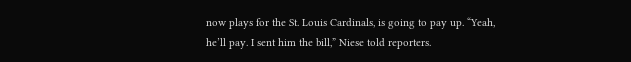now plays for the St. Louis Cardinals, is going to pay up. “Yeah, he’ll pay. I sent him the bill,” Niese told reporters.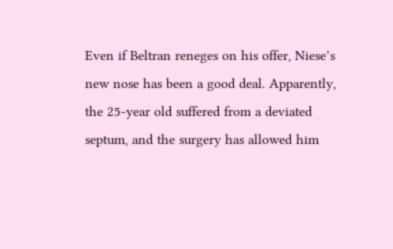Even if Beltran reneges on his offer, Niese’s new nose has been a good deal. Apparently, the 25-year old suffered from a deviated septum, and the surgery has allowed him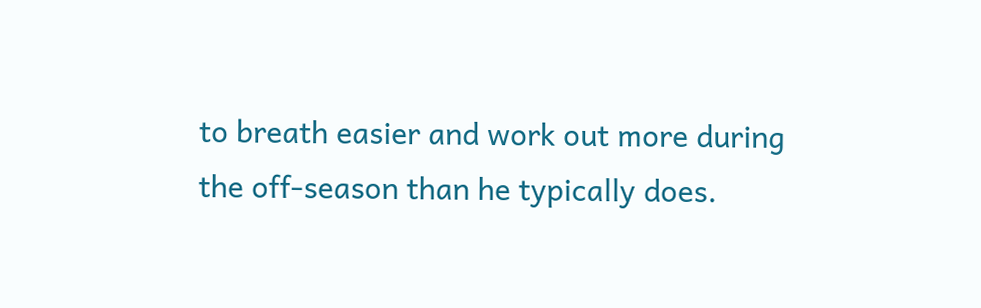to breath easier and work out more during the off-season than he typically does.